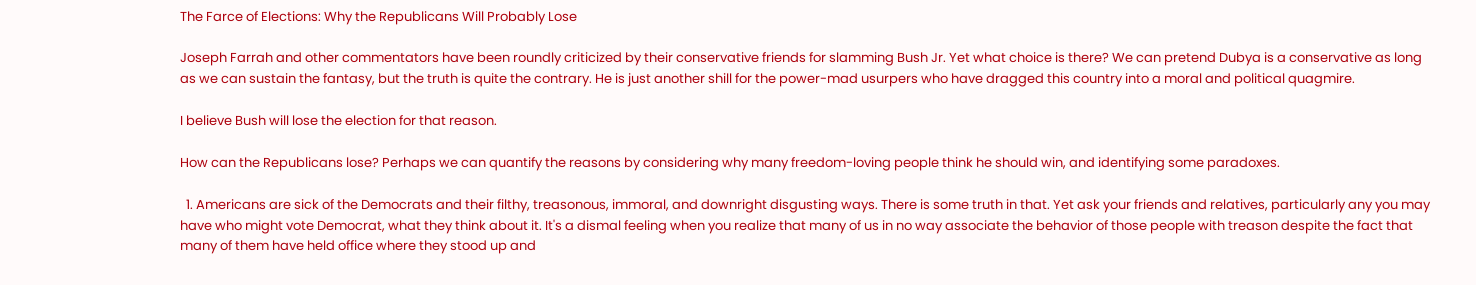The Farce of Elections: Why the Republicans Will Probably Lose

Joseph Farrah and other commentators have been roundly criticized by their conservative friends for slamming Bush Jr. Yet what choice is there? We can pretend Dubya is a conservative as long as we can sustain the fantasy, but the truth is quite the contrary. He is just another shill for the power-mad usurpers who have dragged this country into a moral and political quagmire.

I believe Bush will lose the election for that reason.

How can the Republicans lose? Perhaps we can quantify the reasons by considering why many freedom-loving people think he should win, and identifying some paradoxes.

  1. Americans are sick of the Democrats and their filthy, treasonous, immoral, and downright disgusting ways. There is some truth in that. Yet ask your friends and relatives, particularly any you may have who might vote Democrat, what they think about it. It's a dismal feeling when you realize that many of us in no way associate the behavior of those people with treason despite the fact that many of them have held office where they stood up and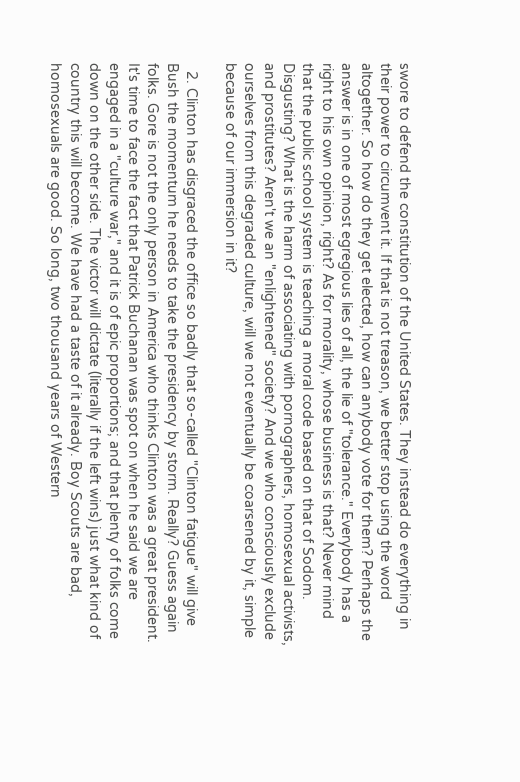swore to defend the constitution of the United States. They instead do everything in their power to circumvent it. If that is not treason, we better stop using the word altogether. So how do they get elected, how can anybody vote for them? Perhaps the answer is in one of most egregious lies of all, the lie of "tolerance." Everybody has a right to his own opinion, right? As for morality, whose business is that? Never mind that the public school system is teaching a moral code based on that of Sodom. Disgusting? What is the harm of associating with pornographers, homosexual activists, and prostitutes? Aren't we an "enlightened" society? And we who consciously exclude ourselves from this degraded culture, will we not eventually be coarsened by it, simple because of our immersion in it?

  2. Clinton has disgraced the office so badly that so-called "Clinton fatigue" will give Bush the momentum he needs to take the presidency by storm. Really? Guess again folks. Gore is not the only person in America who thinks Clinton was a great president. It's time to face the fact that Patrick Buchanan was spot on when he said we are engaged in a "culture war," and it is of epic proportions; and that plenty of folks come down on the other side. The victor will dictate (literally if the left wins) just what kind of country this will become. We have had a taste of it already. Boy Scouts are bad, homosexuals are good. So long, two thousand years of Western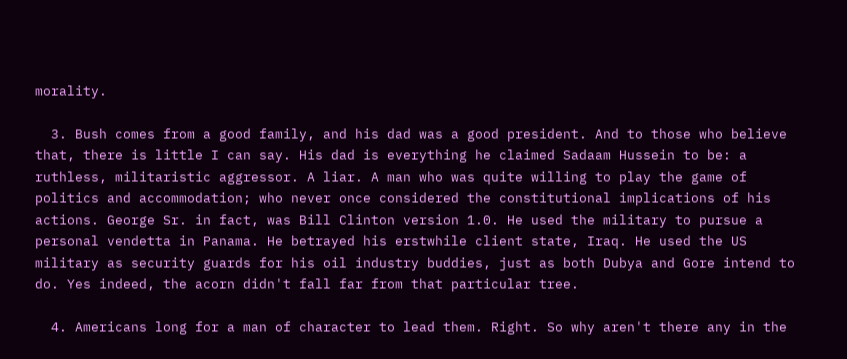morality.

  3. Bush comes from a good family, and his dad was a good president. And to those who believe that, there is little I can say. His dad is everything he claimed Sadaam Hussein to be: a ruthless, militaristic aggressor. A liar. A man who was quite willing to play the game of politics and accommodation; who never once considered the constitutional implications of his actions. George Sr. in fact, was Bill Clinton version 1.0. He used the military to pursue a personal vendetta in Panama. He betrayed his erstwhile client state, Iraq. He used the US military as security guards for his oil industry buddies, just as both Dubya and Gore intend to do. Yes indeed, the acorn didn't fall far from that particular tree.

  4. Americans long for a man of character to lead them. Right. So why aren't there any in the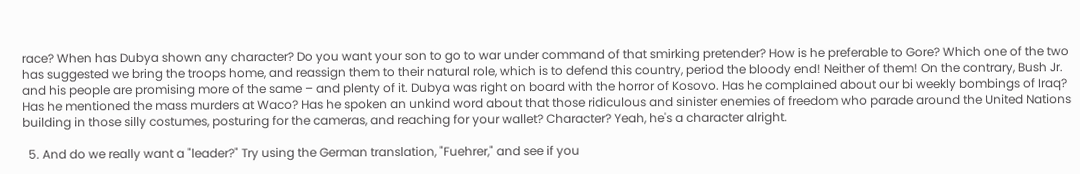race? When has Dubya shown any character? Do you want your son to go to war under command of that smirking pretender? How is he preferable to Gore? Which one of the two has suggested we bring the troops home, and reassign them to their natural role, which is to defend this country, period the bloody end! Neither of them! On the contrary, Bush Jr. and his people are promising more of the same – and plenty of it. Dubya was right on board with the horror of Kosovo. Has he complained about our bi weekly bombings of Iraq? Has he mentioned the mass murders at Waco? Has he spoken an unkind word about that those ridiculous and sinister enemies of freedom who parade around the United Nations building in those silly costumes, posturing for the cameras, and reaching for your wallet? Character? Yeah, he's a character alright.

  5. And do we really want a "leader?" Try using the German translation, "Fuehrer," and see if you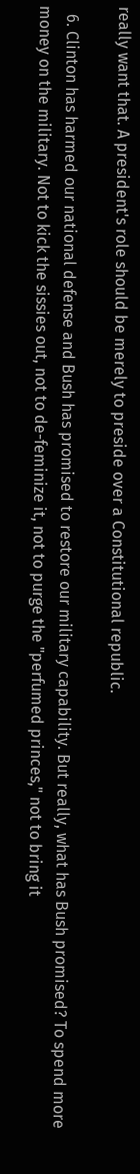really want that. A president's role should be merely to preside over a Constitutional republic.

  6. Clinton has harmed our national defense and Bush has promised to restore our military capability. But really, what has Bush promised? To spend more money on the military. Not to kick the sissies out, not to de-feminize it, not to purge the "perfumed princes," not to bring it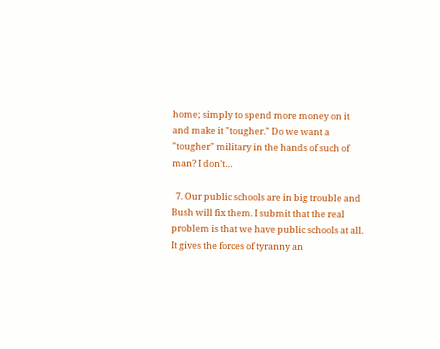home; simply to spend more money on it and make it "tougher." Do we want a "tougher" military in the hands of such of man? I don't…

  7. Our public schools are in big trouble and Bush will fix them. I submit that the real problem is that we have public schools at all. It gives the forces of tyranny an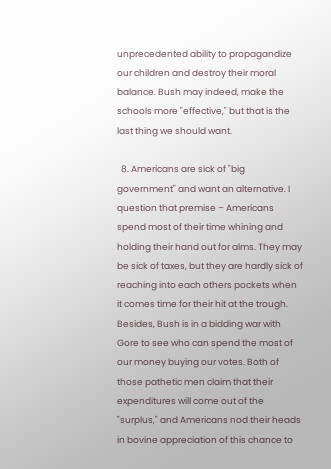unprecedented ability to propagandize our children and destroy their moral balance. Bush may indeed, make the schools more "effective," but that is the last thing we should want.

  8. Americans are sick of "big government" and want an alternative. I question that premise – Americans spend most of their time whining and holding their hand out for alms. They may be sick of taxes, but they are hardly sick of reaching into each others pockets when it comes time for their hit at the trough. Besides, Bush is in a bidding war with Gore to see who can spend the most of our money buying our votes. Both of those pathetic men claim that their expenditures will come out of the "surplus," and Americans nod their heads in bovine appreciation of this chance to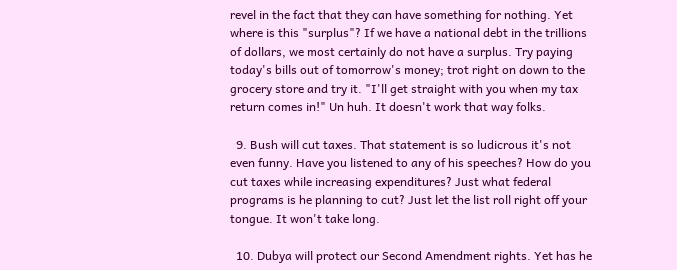revel in the fact that they can have something for nothing. Yet where is this "surplus"? If we have a national debt in the trillions of dollars, we most certainly do not have a surplus. Try paying today's bills out of tomorrow's money; trot right on down to the grocery store and try it. "I'll get straight with you when my tax return comes in!" Un huh. It doesn't work that way folks.

  9. Bush will cut taxes. That statement is so ludicrous it's not even funny. Have you listened to any of his speeches? How do you cut taxes while increasing expenditures? Just what federal programs is he planning to cut? Just let the list roll right off your tongue. It won't take long.

  10. Dubya will protect our Second Amendment rights. Yet has he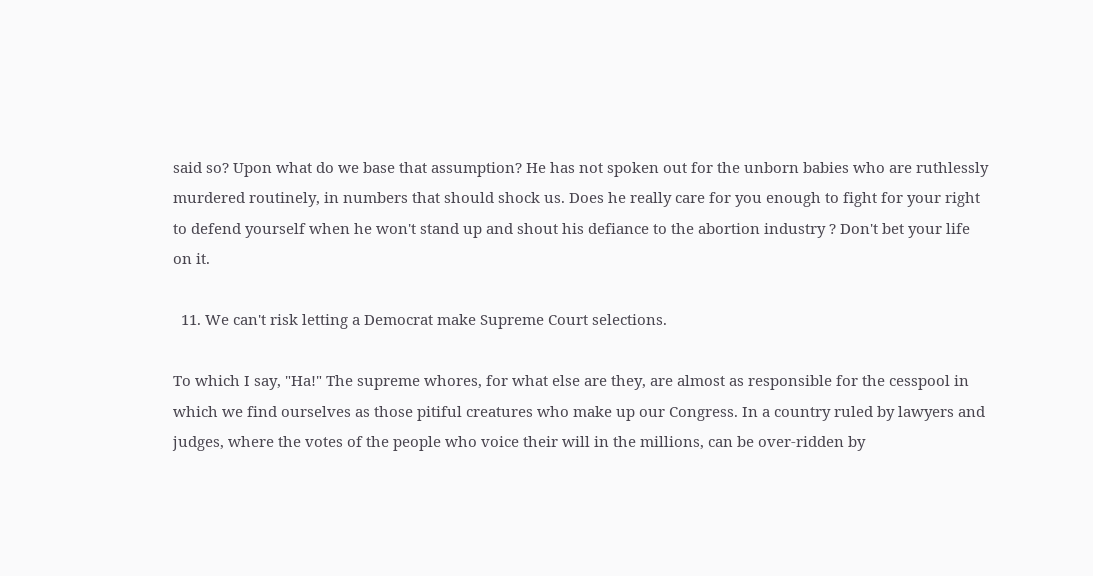said so? Upon what do we base that assumption? He has not spoken out for the unborn babies who are ruthlessly murdered routinely, in numbers that should shock us. Does he really care for you enough to fight for your right to defend yourself when he won't stand up and shout his defiance to the abortion industry ? Don't bet your life on it.

  11. We can't risk letting a Democrat make Supreme Court selections.

To which I say, "Ha!" The supreme whores, for what else are they, are almost as responsible for the cesspool in which we find ourselves as those pitiful creatures who make up our Congress. In a country ruled by lawyers and judges, where the votes of the people who voice their will in the millions, can be over-ridden by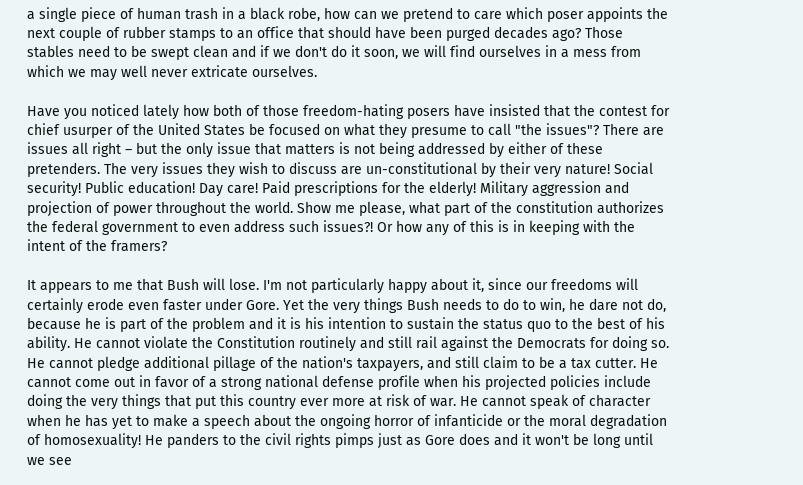a single piece of human trash in a black robe, how can we pretend to care which poser appoints the next couple of rubber stamps to an office that should have been purged decades ago? Those stables need to be swept clean and if we don't do it soon, we will find ourselves in a mess from which we may well never extricate ourselves.

Have you noticed lately how both of those freedom-hating posers have insisted that the contest for chief usurper of the United States be focused on what they presume to call "the issues"? There are issues all right – but the only issue that matters is not being addressed by either of these pretenders. The very issues they wish to discuss are un-constitutional by their very nature! Social security! Public education! Day care! Paid prescriptions for the elderly! Military aggression and projection of power throughout the world. Show me please, what part of the constitution authorizes the federal government to even address such issues?! Or how any of this is in keeping with the intent of the framers?

It appears to me that Bush will lose. I'm not particularly happy about it, since our freedoms will certainly erode even faster under Gore. Yet the very things Bush needs to do to win, he dare not do, because he is part of the problem and it is his intention to sustain the status quo to the best of his ability. He cannot violate the Constitution routinely and still rail against the Democrats for doing so. He cannot pledge additional pillage of the nation's taxpayers, and still claim to be a tax cutter. He cannot come out in favor of a strong national defense profile when his projected policies include doing the very things that put this country ever more at risk of war. He cannot speak of character when he has yet to make a speech about the ongoing horror of infanticide or the moral degradation of homosexuality! He panders to the civil rights pimps just as Gore does and it won't be long until we see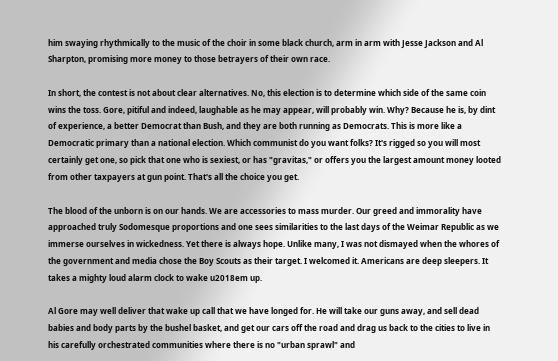him swaying rhythmically to the music of the choir in some black church, arm in arm with Jesse Jackson and Al Sharpton, promising more money to those betrayers of their own race.

In short, the contest is not about clear alternatives. No, this election is to determine which side of the same coin wins the toss. Gore, pitiful and indeed, laughable as he may appear, will probably win. Why? Because he is, by dint of experience, a better Democrat than Bush, and they are both running as Democrats. This is more like a Democratic primary than a national election. Which communist do you want folks? It's rigged so you will most certainly get one, so pick that one who is sexiest, or has "gravitas," or offers you the largest amount money looted from other taxpayers at gun point. That's all the choice you get.

The blood of the unborn is on our hands. We are accessories to mass murder. Our greed and immorality have approached truly Sodomesque proportions and one sees similarities to the last days of the Weimar Republic as we immerse ourselves in wickedness. Yet there is always hope. Unlike many, I was not dismayed when the whores of the government and media chose the Boy Scouts as their target. I welcomed it. Americans are deep sleepers. It takes a mighty loud alarm clock to wake u2018em up.

Al Gore may well deliver that wake up call that we have longed for. He will take our guns away, and sell dead babies and body parts by the bushel basket, and get our cars off the road and drag us back to the cities to live in his carefully orchestrated communities where there is no "urban sprawl" and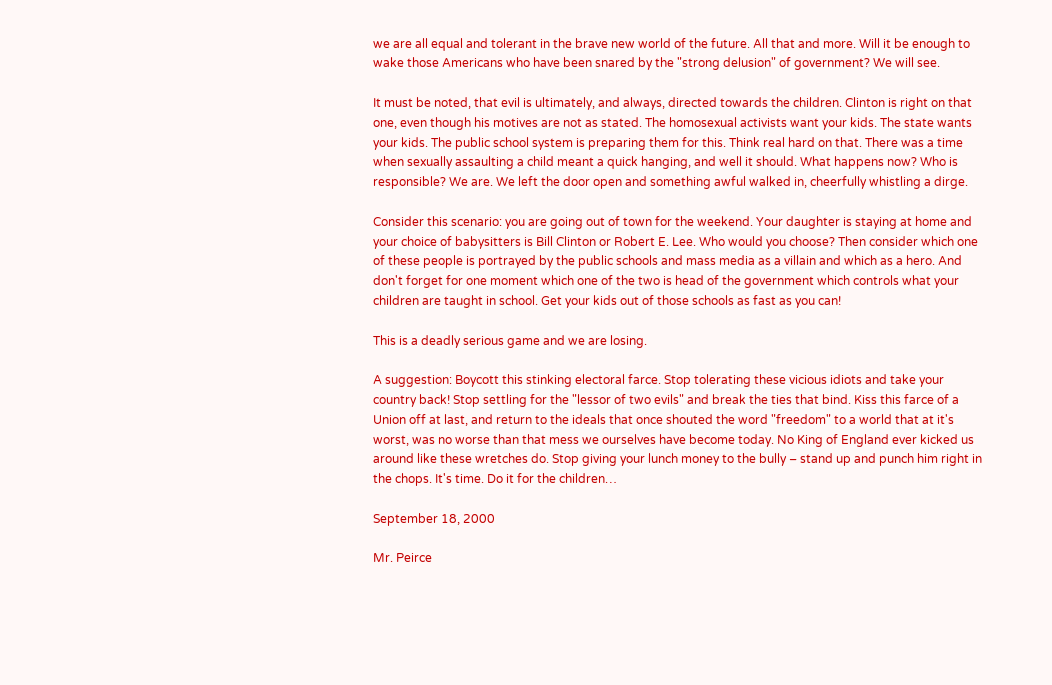we are all equal and tolerant in the brave new world of the future. All that and more. Will it be enough to wake those Americans who have been snared by the "strong delusion" of government? We will see.

It must be noted, that evil is ultimately, and always, directed towards the children. Clinton is right on that one, even though his motives are not as stated. The homosexual activists want your kids. The state wants your kids. The public school system is preparing them for this. Think real hard on that. There was a time when sexually assaulting a child meant a quick hanging, and well it should. What happens now? Who is responsible? We are. We left the door open and something awful walked in, cheerfully whistling a dirge.

Consider this scenario: you are going out of town for the weekend. Your daughter is staying at home and your choice of babysitters is Bill Clinton or Robert E. Lee. Who would you choose? Then consider which one of these people is portrayed by the public schools and mass media as a villain and which as a hero. And don't forget for one moment which one of the two is head of the government which controls what your children are taught in school. Get your kids out of those schools as fast as you can!

This is a deadly serious game and we are losing.

A suggestion: Boycott this stinking electoral farce. Stop tolerating these vicious idiots and take your country back! Stop settling for the "lessor of two evils" and break the ties that bind. Kiss this farce of a Union off at last, and return to the ideals that once shouted the word "freedom" to a world that at it's worst, was no worse than that mess we ourselves have become today. No King of England ever kicked us around like these wretches do. Stop giving your lunch money to the bully – stand up and punch him right in the chops. It's time. Do it for the children…

September 18, 2000

Mr. Peirce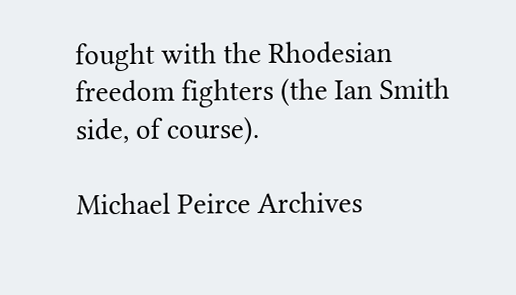fought with the Rhodesian freedom fighters (the Ian Smith side, of course).

Michael Peirce Archives